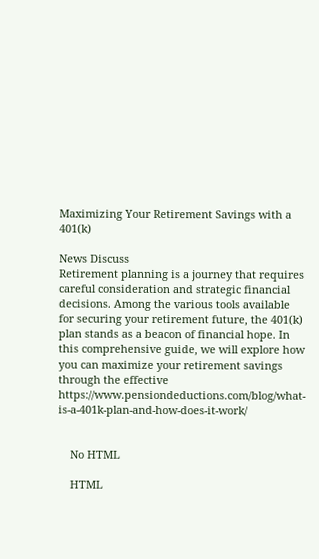Maximizing Your Retirement Savings with a 401(k)

News Discuss
Retirement planning is a journey that requires careful consideration and strategic financial decisions. Among the various tools available for securing your retirement future, the 401(k) plan stands as a beacon of financial hope. In this comprehensive guide, we will explore how you can maximize your retirement savings through the effective https://www.pensiondeductions.com/blog/what-is-a-401k-plan-and-how-does-it-work/


    No HTML

    HTML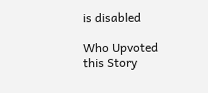is disabled

Who Upvoted this Story